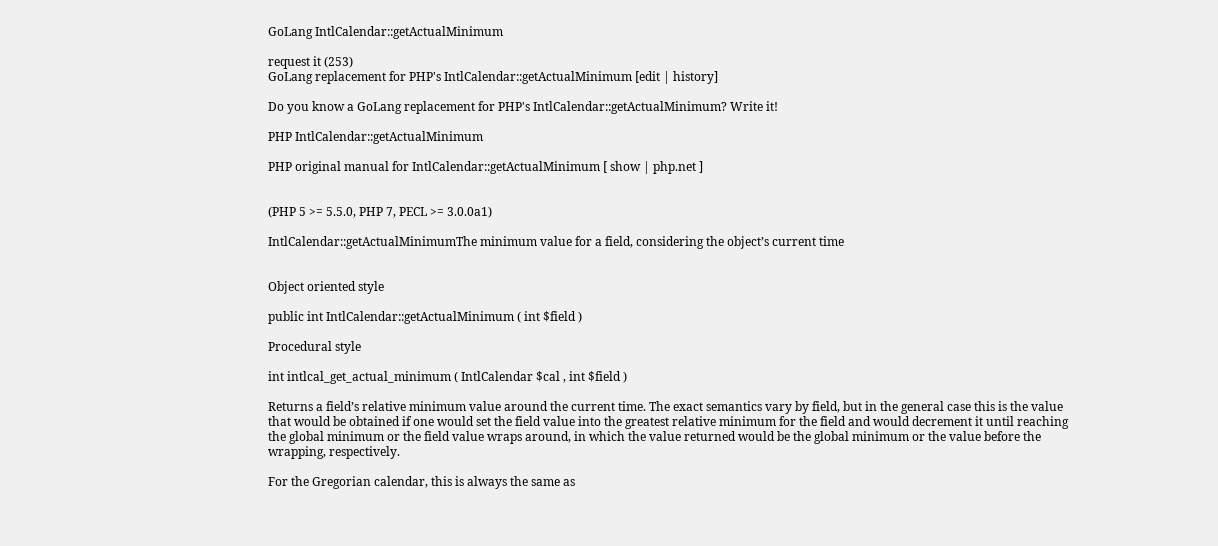GoLang IntlCalendar::getActualMinimum

request it (253)
GoLang replacement for PHP's IntlCalendar::getActualMinimum [edit | history]

Do you know a GoLang replacement for PHP's IntlCalendar::getActualMinimum? Write it!

PHP IntlCalendar::getActualMinimum

PHP original manual for IntlCalendar::getActualMinimum [ show | php.net ]


(PHP 5 >= 5.5.0, PHP 7, PECL >= 3.0.0a1)

IntlCalendar::getActualMinimumThe minimum value for a field, considering the objectʼs current time


Object oriented style

public int IntlCalendar::getActualMinimum ( int $field )

Procedural style

int intlcal_get_actual_minimum ( IntlCalendar $cal , int $field )

Returns a fieldʼs relative minimum value around the current time. The exact semantics vary by field, but in the general case this is the value that would be obtained if one would set the field value into the greatest relative minimum for the field and would decrement it until reaching the global minimum or the field value wraps around, in which the value returned would be the global minimum or the value before the wrapping, respectively.

For the Gregorian calendar, this is always the same as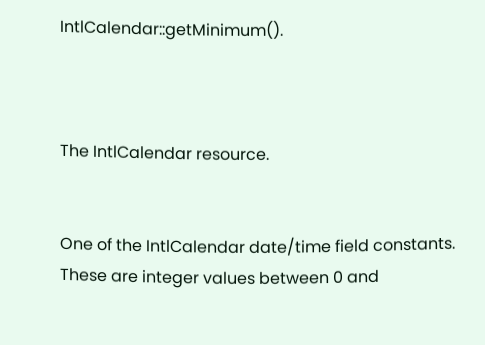IntlCalendar::getMinimum().



The IntlCalendar resource.


One of the IntlCalendar date/time field constants. These are integer values between 0 and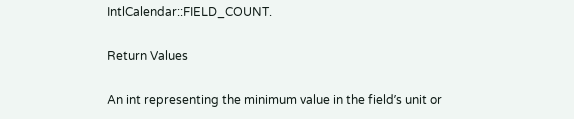IntlCalendar::FIELD_COUNT.

Return Values

An int representing the minimum value in the fieldʼs unit or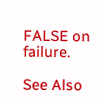FALSE on failure.

See Also